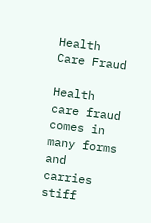Health Care Fraud

Health care fraud comes in many forms and carries stiff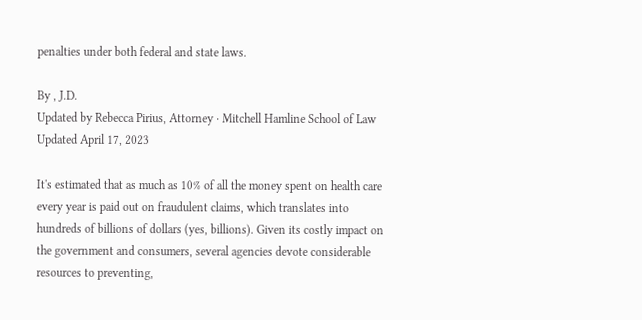penalties under both federal and state laws.

By , J.D.
Updated by Rebecca Pirius, Attorney · Mitchell Hamline School of Law
Updated April 17, 2023

It's estimated that as much as 10% of all the money spent on health care every year is paid out on fraudulent claims, which translates into hundreds of billions of dollars (yes, billions). Given its costly impact on the government and consumers, several agencies devote considerable resources to preventing,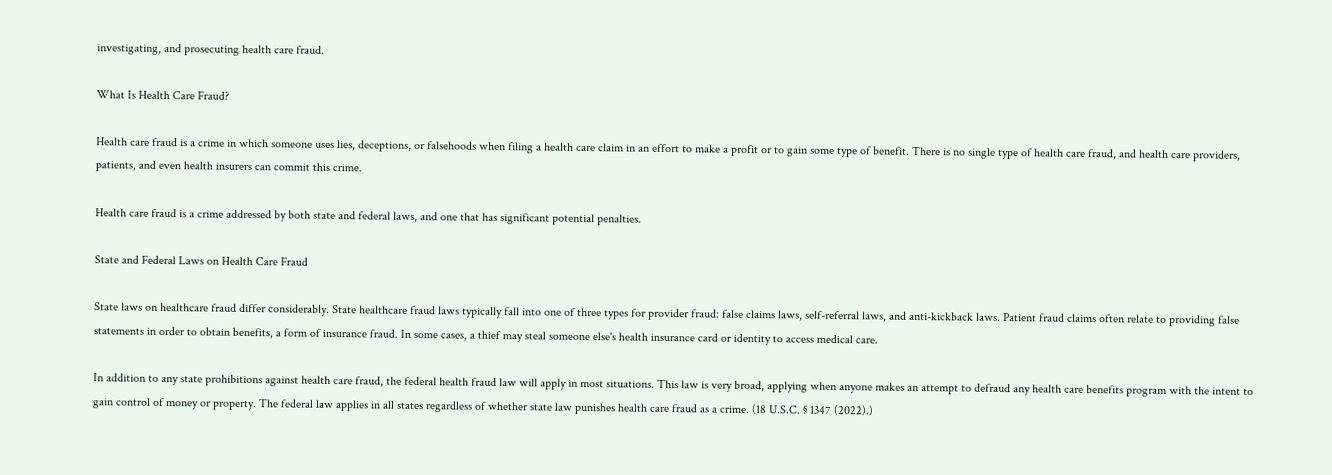investigating, and prosecuting health care fraud.

What Is Health Care Fraud?

Health care fraud is a crime in which someone uses lies, deceptions, or falsehoods when filing a health care claim in an effort to make a profit or to gain some type of benefit. There is no single type of health care fraud, and health care providers, patients, and even health insurers can commit this crime.

Health care fraud is a crime addressed by both state and federal laws, and one that has significant potential penalties.

State and Federal Laws on Health Care Fraud

State laws on healthcare fraud differ considerably. State healthcare fraud laws typically fall into one of three types for provider fraud: false claims laws, self-referral laws, and anti-kickback laws. Patient fraud claims often relate to providing false statements in order to obtain benefits, a form of insurance fraud. In some cases, a thief may steal someone else's health insurance card or identity to access medical care.

In addition to any state prohibitions against health care fraud, the federal health fraud law will apply in most situations. This law is very broad, applying when anyone makes an attempt to defraud any health care benefits program with the intent to gain control of money or property. The federal law applies in all states regardless of whether state law punishes health care fraud as a crime. (18 U.S.C. § 1347 (2022).)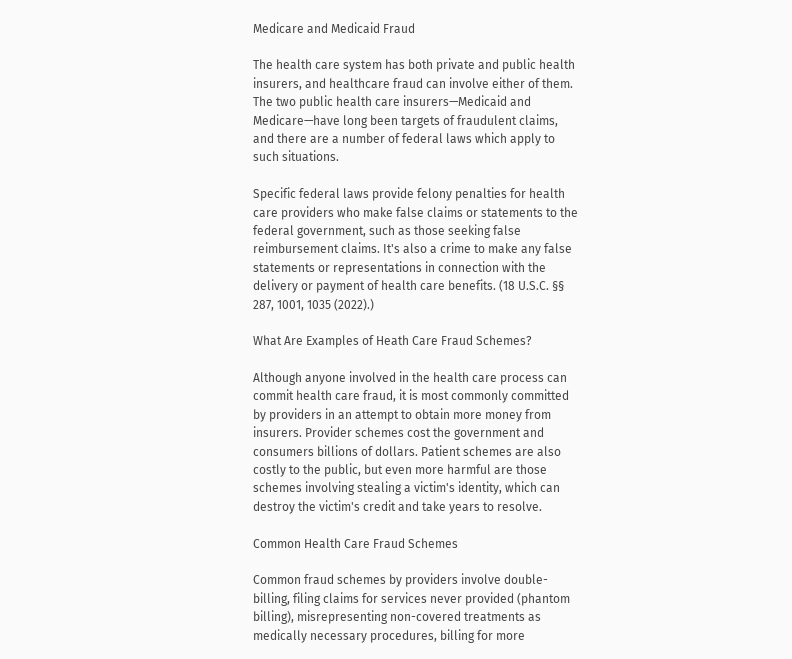Medicare and Medicaid Fraud

The health care system has both private and public health insurers, and healthcare fraud can involve either of them. The two public health care insurers—Medicaid and Medicare—have long been targets of fraudulent claims, and there are a number of federal laws which apply to such situations.

Specific federal laws provide felony penalties for health care providers who make false claims or statements to the federal government, such as those seeking false reimbursement claims. It's also a crime to make any false statements or representations in connection with the delivery or payment of health care benefits. (18 U.S.C. §§ 287, 1001, 1035 (2022).)

What Are Examples of Heath Care Fraud Schemes?

Although anyone involved in the health care process can commit health care fraud, it is most commonly committed by providers in an attempt to obtain more money from insurers. Provider schemes cost the government and consumers billions of dollars. Patient schemes are also costly to the public, but even more harmful are those schemes involving stealing a victim's identity, which can destroy the victim's credit and take years to resolve.

Common Health Care Fraud Schemes

Common fraud schemes by providers involve double-billing, filing claims for services never provided (phantom billing), misrepresenting non-covered treatments as medically necessary procedures, billing for more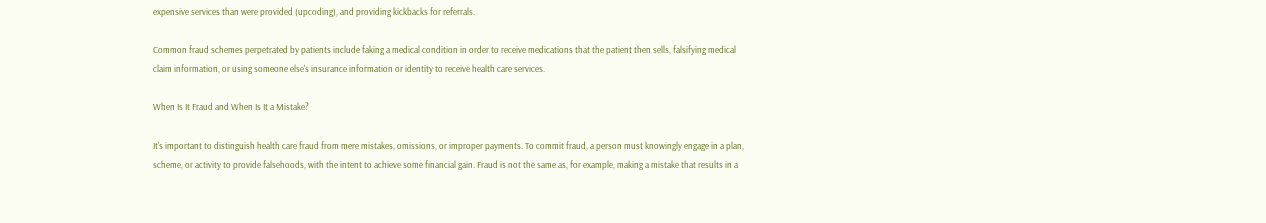expensive services than were provided (upcoding), and providing kickbacks for referrals.

Common fraud schemes perpetrated by patients include faking a medical condition in order to receive medications that the patient then sells, falsifying medical claim information, or using someone else's insurance information or identity to receive health care services.

When Is It Fraud and When Is It a Mistake?

It's important to distinguish health care fraud from mere mistakes, omissions, or improper payments. To commit fraud, a person must knowingly engage in a plan, scheme, or activity to provide falsehoods, with the intent to achieve some financial gain. Fraud is not the same as, for example, making a mistake that results in a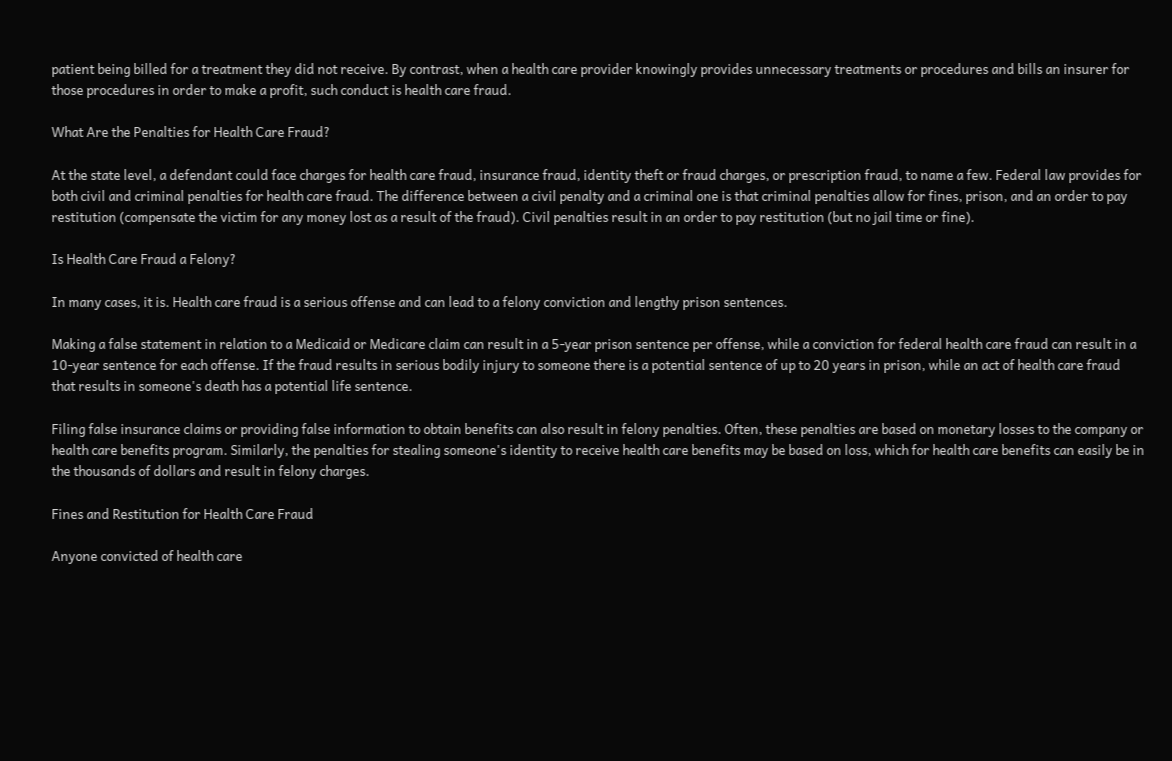patient being billed for a treatment they did not receive. By contrast, when a health care provider knowingly provides unnecessary treatments or procedures and bills an insurer for those procedures in order to make a profit, such conduct is health care fraud.

What Are the Penalties for Health Care Fraud?

At the state level, a defendant could face charges for health care fraud, insurance fraud, identity theft or fraud charges, or prescription fraud, to name a few. Federal law provides for both civil and criminal penalties for health care fraud. The difference between a civil penalty and a criminal one is that criminal penalties allow for fines, prison, and an order to pay restitution (compensate the victim for any money lost as a result of the fraud). Civil penalties result in an order to pay restitution (but no jail time or fine).

Is Health Care Fraud a Felony?

In many cases, it is. Health care fraud is a serious offense and can lead to a felony conviction and lengthy prison sentences.

Making a false statement in relation to a Medicaid or Medicare claim can result in a 5-year prison sentence per offense, while a conviction for federal health care fraud can result in a 10-year sentence for each offense. If the fraud results in serious bodily injury to someone there is a potential sentence of up to 20 years in prison, while an act of health care fraud that results in someone's death has a potential life sentence.

Filing false insurance claims or providing false information to obtain benefits can also result in felony penalties. Often, these penalties are based on monetary losses to the company or health care benefits program. Similarly, the penalties for stealing someone's identity to receive health care benefits may be based on loss, which for health care benefits can easily be in the thousands of dollars and result in felony charges.

Fines and Restitution for Health Care Fraud

Anyone convicted of health care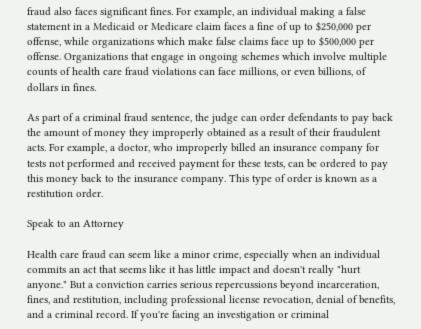fraud also faces significant fines. For example, an individual making a false statement in a Medicaid or Medicare claim faces a fine of up to $250,000 per offense, while organizations which make false claims face up to $500,000 per offense. Organizations that engage in ongoing schemes which involve multiple counts of health care fraud violations can face millions, or even billions, of dollars in fines.

As part of a criminal fraud sentence, the judge can order defendants to pay back the amount of money they improperly obtained as a result of their fraudulent acts. For example, a doctor, who improperly billed an insurance company for tests not performed and received payment for these tests, can be ordered to pay this money back to the insurance company. This type of order is known as a restitution order.

Speak to an Attorney

Health care fraud can seem like a minor crime, especially when an individual commits an act that seems like it has little impact and doesn't really "hurt anyone." But a conviction carries serious repercussions beyond incarceration, fines, and restitution, including professional license revocation, denial of benefits, and a criminal record. If you're facing an investigation or criminal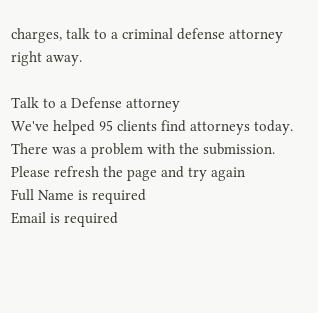charges, talk to a criminal defense attorney right away.

Talk to a Defense attorney
We've helped 95 clients find attorneys today.
There was a problem with the submission. Please refresh the page and try again
Full Name is required
Email is required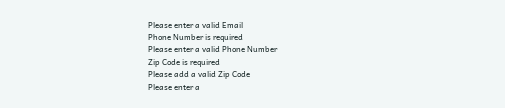Please enter a valid Email
Phone Number is required
Please enter a valid Phone Number
Zip Code is required
Please add a valid Zip Code
Please enter a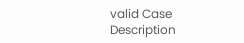valid Case Description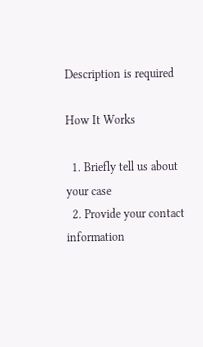Description is required

How It Works

  1. Briefly tell us about your case
  2. Provide your contact information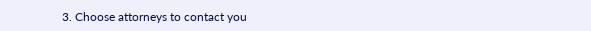3. Choose attorneys to contact you